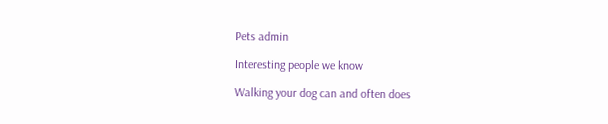Pets admin

Interesting people we know

Walking your dog can and often does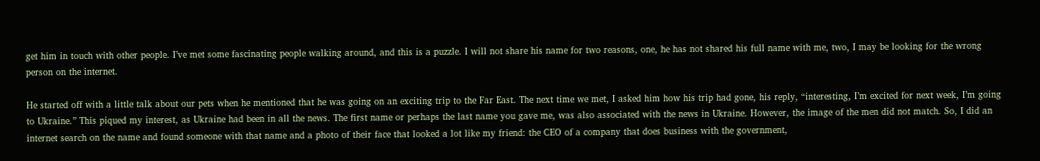get him in touch with other people. I’ve met some fascinating people walking around, and this is a puzzle. I will not share his name for two reasons, one, he has not shared his full name with me, two, I may be looking for the wrong person on the internet.

He started off with a little talk about our pets when he mentioned that he was going on an exciting trip to the Far East. The next time we met, I asked him how his trip had gone, his reply, “interesting, I’m excited for next week, I’m going to Ukraine.” This piqued my interest, as Ukraine had been in all the news. The first name or perhaps the last name you gave me, was also associated with the news in Ukraine. However, the image of the men did not match. So, I did an internet search on the name and found someone with that name and a photo of their face that looked a lot like my friend: the CEO of a company that does business with the government,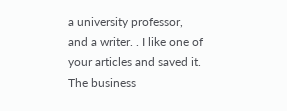a university professor, and a writer. . I like one of your articles and saved it. The business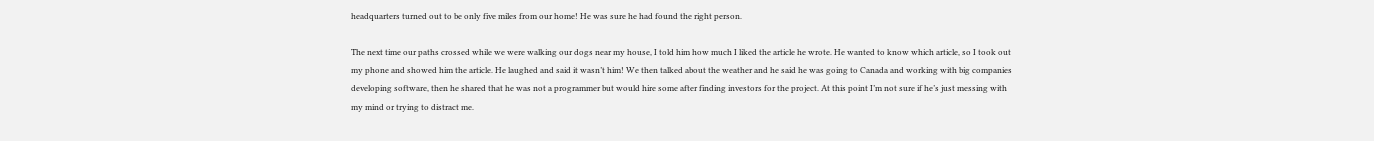headquarters turned out to be only five miles from our home! He was sure he had found the right person.

The next time our paths crossed while we were walking our dogs near my house, I told him how much I liked the article he wrote. He wanted to know which article, so I took out my phone and showed him the article. He laughed and said it wasn’t him! We then talked about the weather and he said he was going to Canada and working with big companies developing software, then he shared that he was not a programmer but would hire some after finding investors for the project. At this point I’m not sure if he’s just messing with my mind or trying to distract me.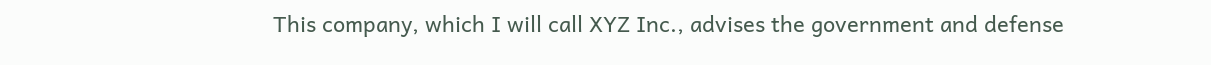This company, which I will call XYZ Inc., advises the government and defense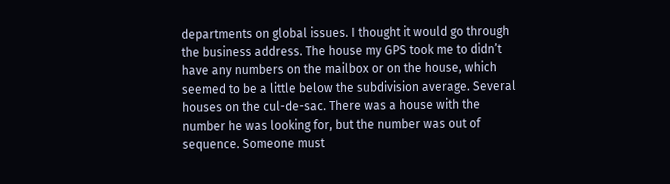departments on global issues. I thought it would go through the business address. The house my GPS took me to didn’t have any numbers on the mailbox or on the house, which seemed to be a little below the subdivision average. Several houses on the cul-de-sac. There was a house with the number he was looking for, but the number was out of sequence. Someone must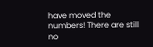have moved the numbers! There are still no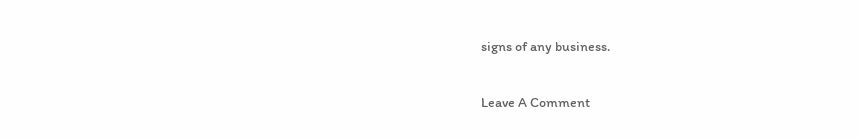signs of any business.

Leave A Comment